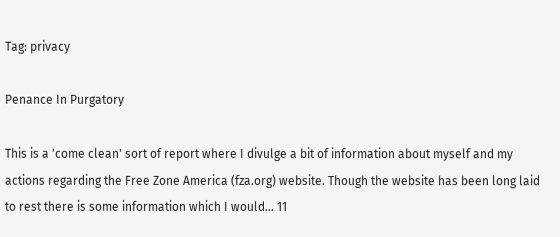Tag: privacy

Penance In Purgatory

This is a 'come clean' sort of report where I divulge a bit of information about myself and my actions regarding the Free Zone America (fza.org) website. Though the website has been long laid to rest there is some information which I would... 11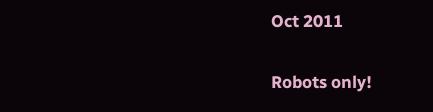Oct 2011

Robots only!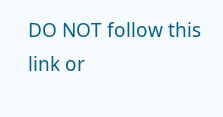DO NOT follow this link or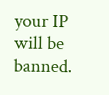your IP will be banned.